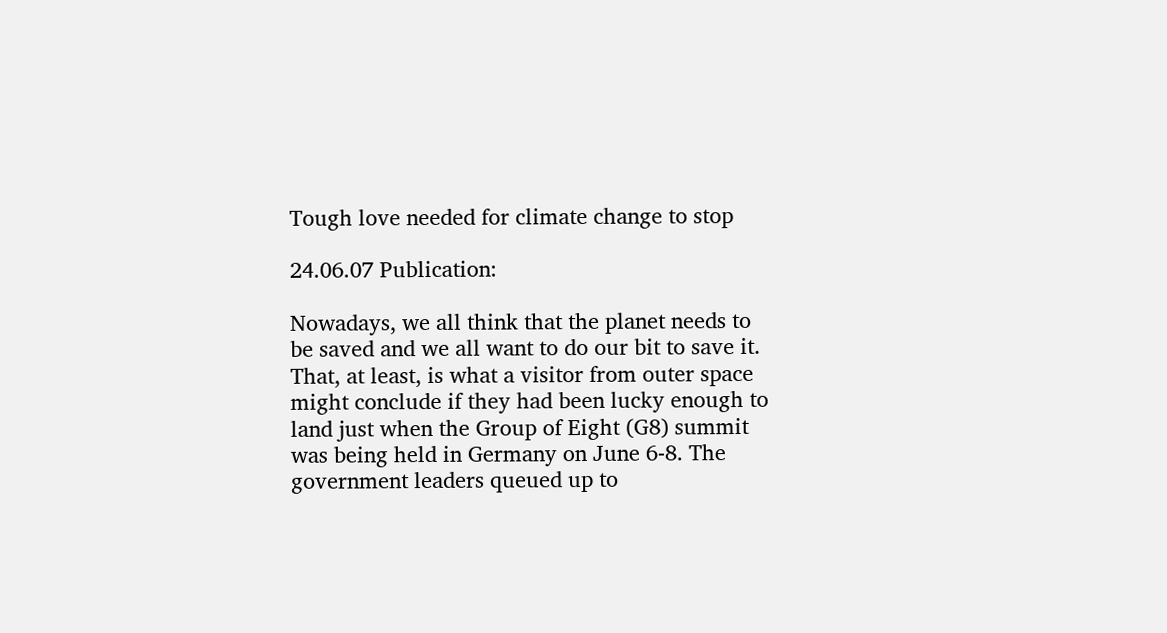Tough love needed for climate change to stop

24.06.07 Publication:

Nowadays, we all think that the planet needs to be saved and we all want to do our bit to save it. That, at least, is what a visitor from outer space might conclude if they had been lucky enough to land just when the Group of Eight (G8) summit was being held in Germany on June 6-8. The government leaders queued up to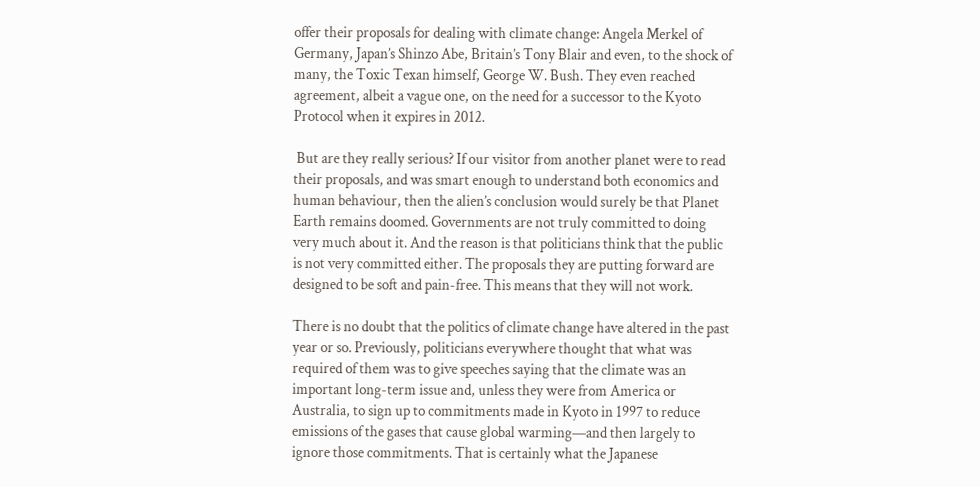offer their proposals for dealing with climate change: Angela Merkel of Germany, Japan’s Shinzo Abe, Britain’s Tony Blair and even, to the shock of many, the Toxic Texan himself, George W. Bush. They even reached agreement, albeit a vague one, on the need for a successor to the Kyoto Protocol when it expires in 2012.

 But are they really serious? If our visitor from another planet were to read their proposals, and was smart enough to understand both economics and human behaviour, then the alien’s conclusion would surely be that Planet Earth remains doomed. Governments are not truly committed to doing very much about it. And the reason is that politicians think that the public is not very committed either. The proposals they are putting forward are designed to be soft and pain-free. This means that they will not work.

There is no doubt that the politics of climate change have altered in the past year or so. Previously, politicians everywhere thought that what was required of them was to give speeches saying that the climate was an important long-term issue and, unless they were from America or Australia, to sign up to commitments made in Kyoto in 1997 to reduce emissions of the gases that cause global warming—and then largely to ignore those commitments. That is certainly what the Japanese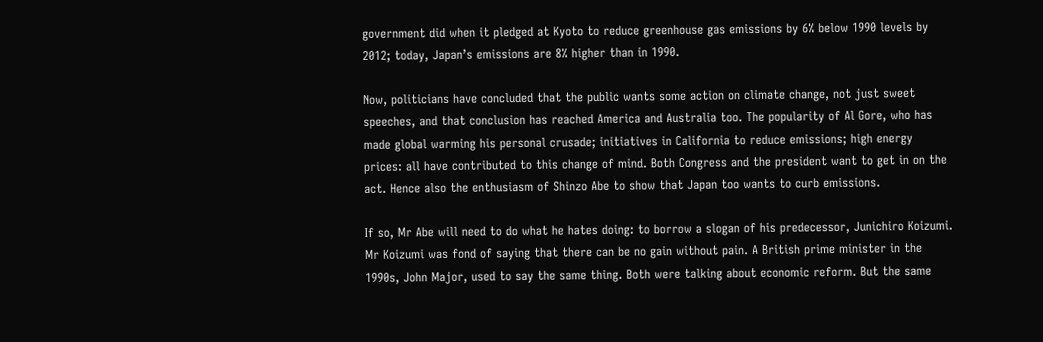government did when it pledged at Kyoto to reduce greenhouse gas emissions by 6% below 1990 levels by 2012; today, Japan’s emissions are 8% higher than in 1990.

Now, politicians have concluded that the public wants some action on climate change, not just sweet speeches, and that conclusion has reached America and Australia too. The popularity of Al Gore, who has made global warming his personal crusade; initiatives in California to reduce emissions; high energy prices: all have contributed to this change of mind. Both Congress and the president want to get in on the act. Hence also the enthusiasm of Shinzo Abe to show that Japan too wants to curb emissions.

If so, Mr Abe will need to do what he hates doing: to borrow a slogan of his predecessor, Junichiro Koizumi. Mr Koizumi was fond of saying that there can be no gain without pain. A British prime minister in the 1990s, John Major, used to say the same thing. Both were talking about economic reform. But the same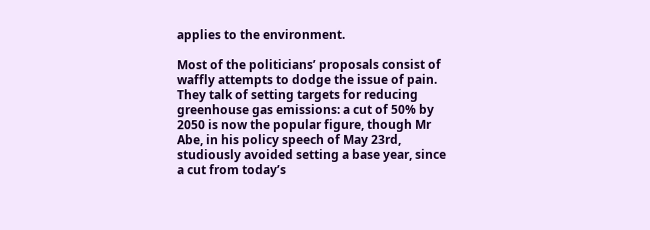applies to the environment.

Most of the politicians’ proposals consist of waffly attempts to dodge the issue of pain. They talk of setting targets for reducing greenhouse gas emissions: a cut of 50% by 2050 is now the popular figure, though Mr Abe, in his policy speech of May 23rd, studiously avoided setting a base year, since a cut from today’s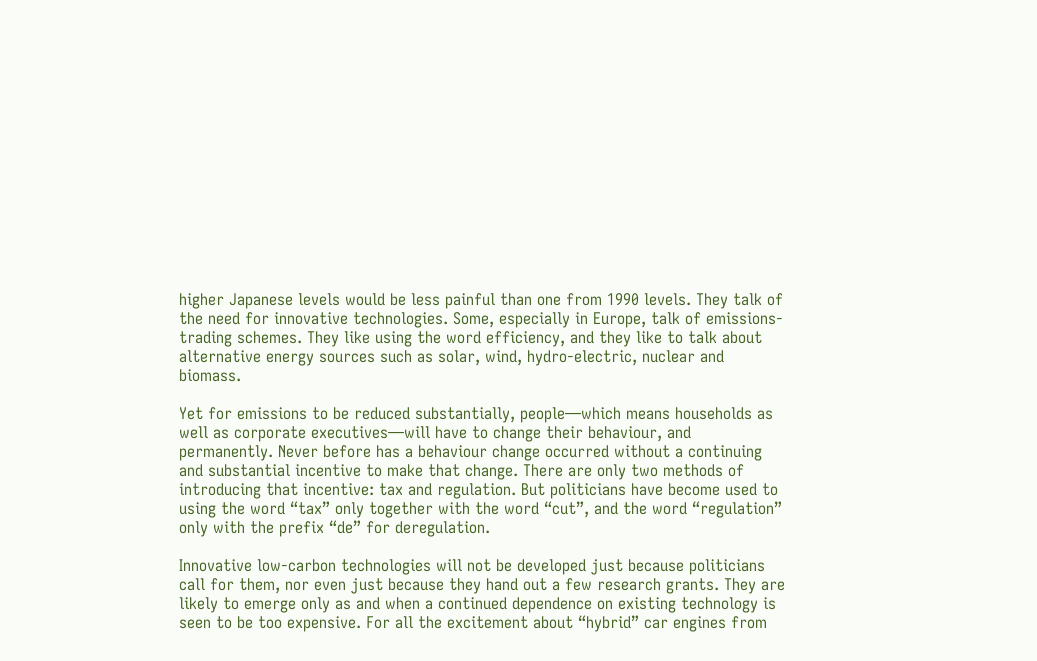higher Japanese levels would be less painful than one from 1990 levels. They talk of the need for innovative technologies. Some, especially in Europe, talk of emissions-trading schemes. They like using the word efficiency, and they like to talk about alternative energy sources such as solar, wind, hydro-electric, nuclear and biomass.

Yet for emissions to be reduced substantially, people—which means households as well as corporate executives—will have to change their behaviour, and permanently. Never before has a behaviour change occurred without a continuing and substantial incentive to make that change. There are only two methods of introducing that incentive: tax and regulation. But politicians have become used to using the word “tax” only together with the word “cut”, and the word “regulation” only with the prefix “de” for deregulation.

Innovative low-carbon technologies will not be developed just because politicians call for them, nor even just because they hand out a few research grants. They are likely to emerge only as and when a continued dependence on existing technology is seen to be too expensive. For all the excitement about “hybrid” car engines from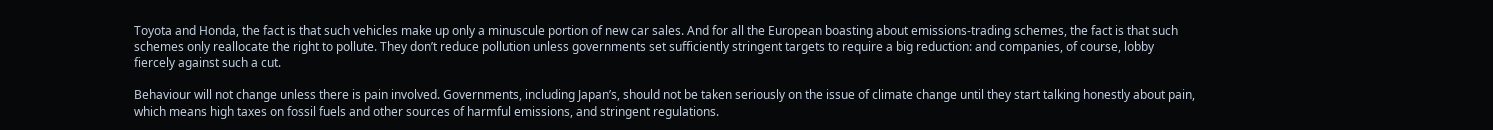Toyota and Honda, the fact is that such vehicles make up only a minuscule portion of new car sales. And for all the European boasting about emissions-trading schemes, the fact is that such schemes only reallocate the right to pollute. They don’t reduce pollution unless governments set sufficiently stringent targets to require a big reduction: and companies, of course, lobby fiercely against such a cut.

Behaviour will not change unless there is pain involved. Governments, including Japan’s, should not be taken seriously on the issue of climate change until they start talking honestly about pain, which means high taxes on fossil fuels and other sources of harmful emissions, and stringent regulations.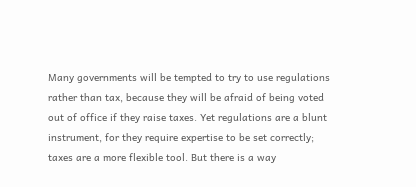Many governments will be tempted to try to use regulations rather than tax, because they will be afraid of being voted out of office if they raise taxes. Yet regulations are a blunt instrument, for they require expertise to be set correctly; taxes are a more flexible tool. But there is a way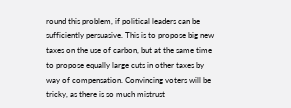round this problem, if political leaders can be sufficiently persuasive. This is to propose big new taxes on the use of carbon, but at the same time to propose equally large cuts in other taxes by way of compensation. Convincing voters will be tricky, as there is so much mistrust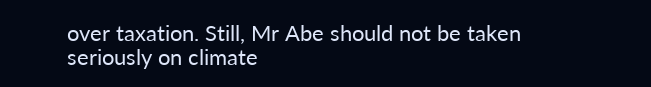over taxation. Still, Mr Abe should not be taken seriously on climate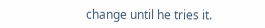change until he tries it.